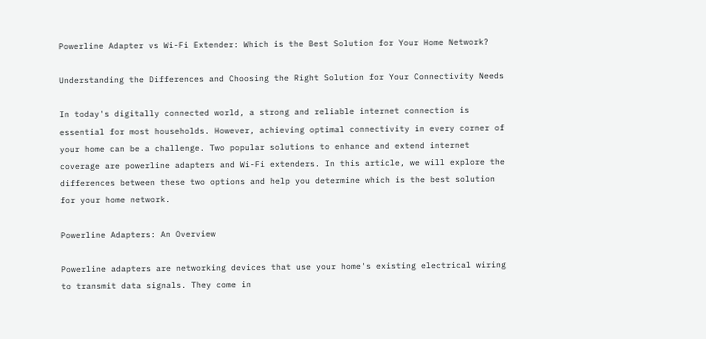Powerline Adapter vs Wi-Fi Extender: Which is the Best Solution for Your Home Network?

Understanding the Differences and Choosing the Right Solution for Your Connectivity Needs

In today's digitally connected world, a strong and reliable internet connection is essential for most households. However, achieving optimal connectivity in every corner of your home can be a challenge. Two popular solutions to enhance and extend internet coverage are powerline adapters and Wi-Fi extenders. In this article, we will explore the differences between these two options and help you determine which is the best solution for your home network.

Powerline Adapters: An Overview

Powerline adapters are networking devices that use your home's existing electrical wiring to transmit data signals. They come in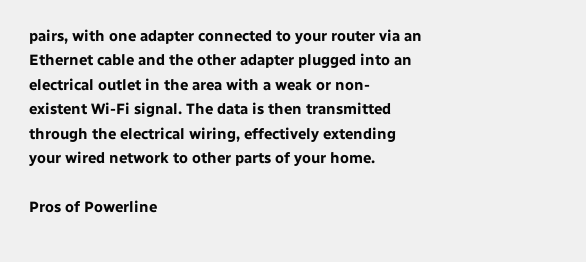pairs, with one adapter connected to your router via an Ethernet cable and the other adapter plugged into an electrical outlet in the area with a weak or non-existent Wi-Fi signal. The data is then transmitted through the electrical wiring, effectively extending your wired network to other parts of your home.

Pros of Powerline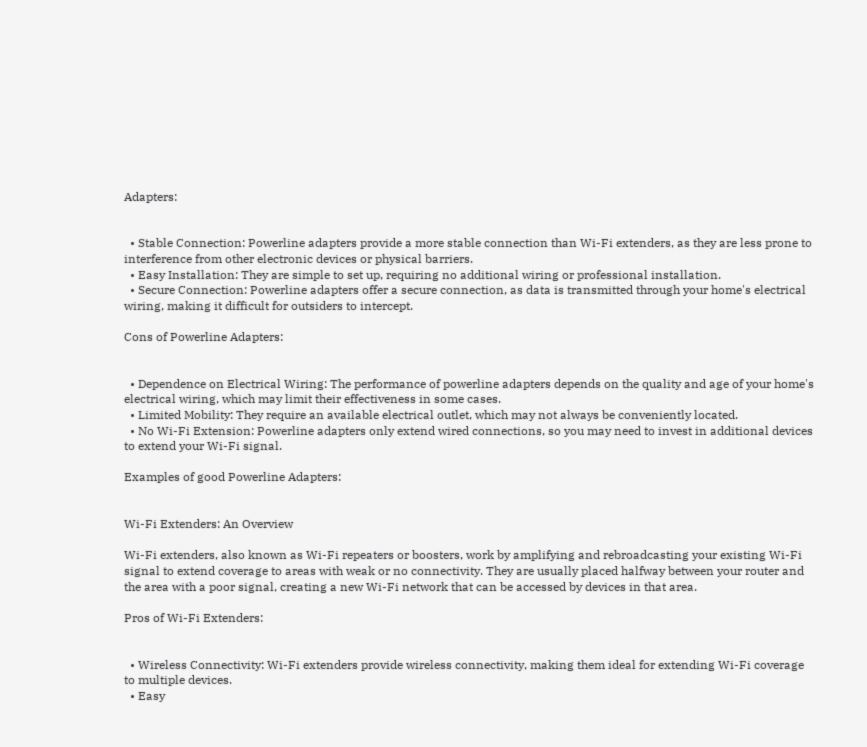Adapters:


  • Stable Connection: Powerline adapters provide a more stable connection than Wi-Fi extenders, as they are less prone to interference from other electronic devices or physical barriers.
  • Easy Installation: They are simple to set up, requiring no additional wiring or professional installation.
  • Secure Connection: Powerline adapters offer a secure connection, as data is transmitted through your home's electrical wiring, making it difficult for outsiders to intercept.

Cons of Powerline Adapters:


  • Dependence on Electrical Wiring: The performance of powerline adapters depends on the quality and age of your home's electrical wiring, which may limit their effectiveness in some cases.
  • Limited Mobility: They require an available electrical outlet, which may not always be conveniently located.
  • No Wi-Fi Extension: Powerline adapters only extend wired connections, so you may need to invest in additional devices to extend your Wi-Fi signal.

Examples of good Powerline Adapters:


Wi-Fi Extenders: An Overview

Wi-Fi extenders, also known as Wi-Fi repeaters or boosters, work by amplifying and rebroadcasting your existing Wi-Fi signal to extend coverage to areas with weak or no connectivity. They are usually placed halfway between your router and the area with a poor signal, creating a new Wi-Fi network that can be accessed by devices in that area.

Pros of Wi-Fi Extenders:


  • Wireless Connectivity: Wi-Fi extenders provide wireless connectivity, making them ideal for extending Wi-Fi coverage to multiple devices.
  • Easy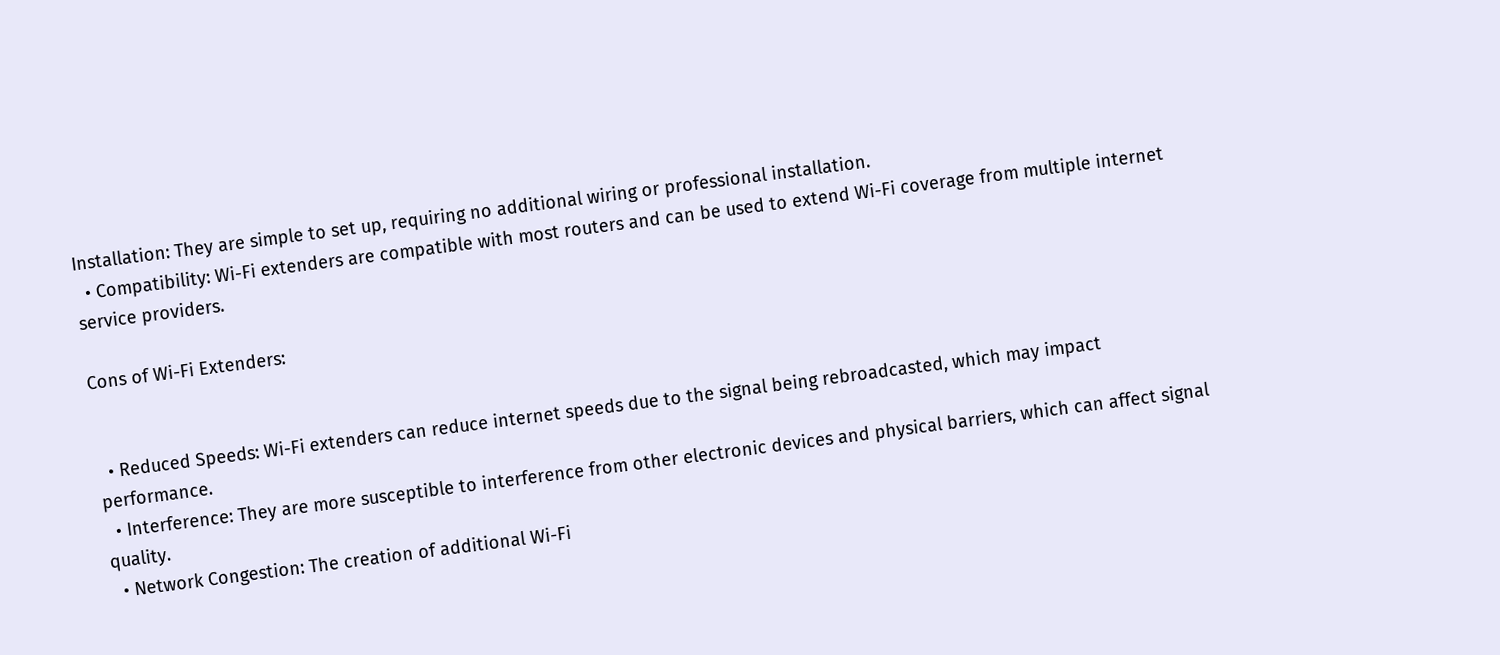Installation: They are simple to set up, requiring no additional wiring or professional installation.
  • Compatibility: Wi-Fi extenders are compatible with most routers and can be used to extend Wi-Fi coverage from multiple internet service providers.

Cons of Wi-Fi Extenders:


  • Reduced Speeds: Wi-Fi extenders can reduce internet speeds due to the signal being rebroadcasted, which may impact performance.
  • Interference: They are more susceptible to interference from other electronic devices and physical barriers, which can affect signal quality.
  • Network Congestion: The creation of additional Wi-Fi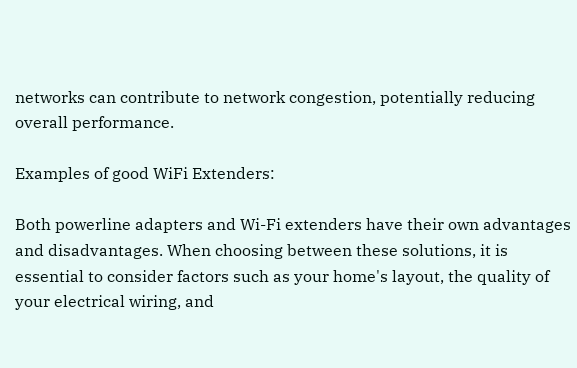networks can contribute to network congestion, potentially reducing overall performance.

Examples of good WiFi Extenders:

Both powerline adapters and Wi-Fi extenders have their own advantages and disadvantages. When choosing between these solutions, it is essential to consider factors such as your home's layout, the quality of your electrical wiring, and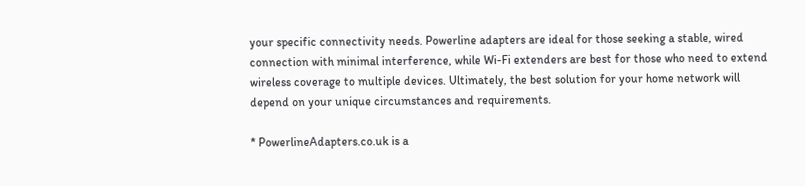your specific connectivity needs. Powerline adapters are ideal for those seeking a stable, wired connection with minimal interference, while Wi-Fi extenders are best for those who need to extend wireless coverage to multiple devices. Ultimately, the best solution for your home network will depend on your unique circumstances and requirements.

* PowerlineAdapters.co.uk is a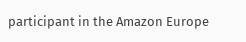participant in the Amazon Europe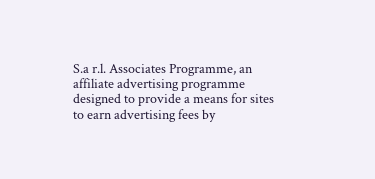S.a r.l. Associates Programme, an affiliate advertising programme designed to provide a means for sites to earn advertising fees by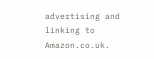advertising and linking to Amazon.co.uk.